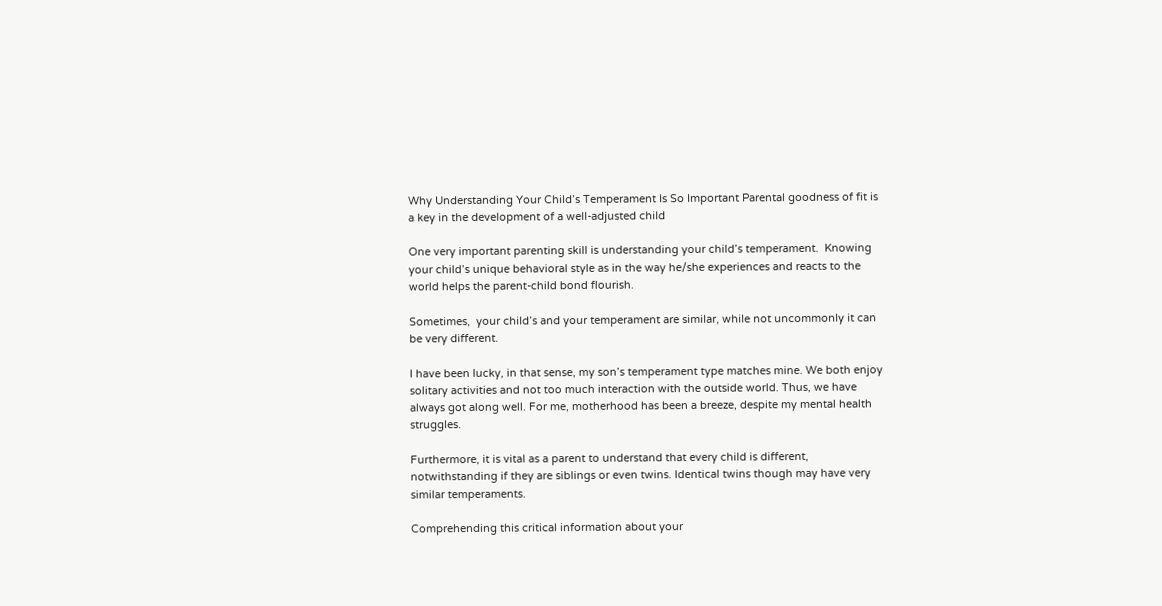Why Understanding Your Child’s Temperament Is So Important Parental goodness of fit is a key in the development of a well-adjusted child

One very important parenting skill is understanding your child’s temperament.  Knowing your child’s unique behavioral style as in the way he/she experiences and reacts to the world helps the parent-child bond flourish.

Sometimes,  your child’s and your temperament are similar, while not uncommonly it can be very different.

I have been lucky, in that sense, my son’s temperament type matches mine. We both enjoy solitary activities and not too much interaction with the outside world. Thus, we have always got along well. For me, motherhood has been a breeze, despite my mental health struggles.

Furthermore, it is vital as a parent to understand that every child is different, notwithstanding if they are siblings or even twins. Identical twins though may have very similar temperaments.

Comprehending this critical information about your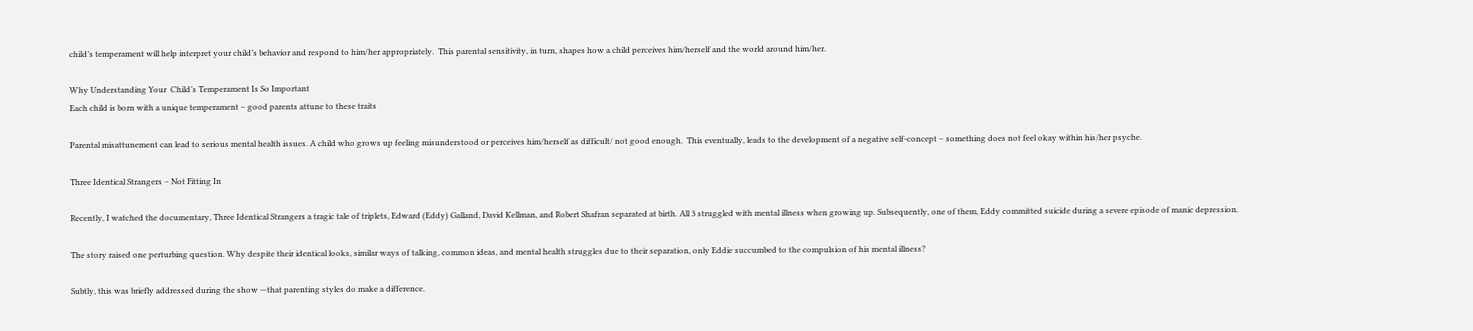child’s temperament will help interpret your child’s behavior and respond to him/her appropriately.  This parental sensitivity, in turn, shapes how a child perceives him/herself and the world around him/her.

Why Understanding Your  Child’s Temperament Is So Important
Each child is born with a unique temperament – good parents attune to these traits

Parental misattunement can lead to serious mental health issues. A child who grows up feeling misunderstood or perceives him/herself as difficult/ not good enough.  This eventually, leads to the development of a negative self-concept – something does not feel okay within his/her psyche.

Three Identical Strangers – Not Fitting In

Recently, I watched the documentary, Three Identical Strangers a tragic tale of triplets, Edward (Eddy) Galland, David Kellman, and Robert Shafran separated at birth. All 3 struggled with mental illness when growing up. Subsequently, one of them, Eddy committed suicide during a severe episode of manic depression.

The story raised one perturbing question. Why despite their identical looks, similar ways of talking, common ideas, and mental health struggles due to their separation, only Eddie succumbed to the compulsion of his mental illness?

Subtly, this was briefly addressed during the show —that parenting styles do make a difference.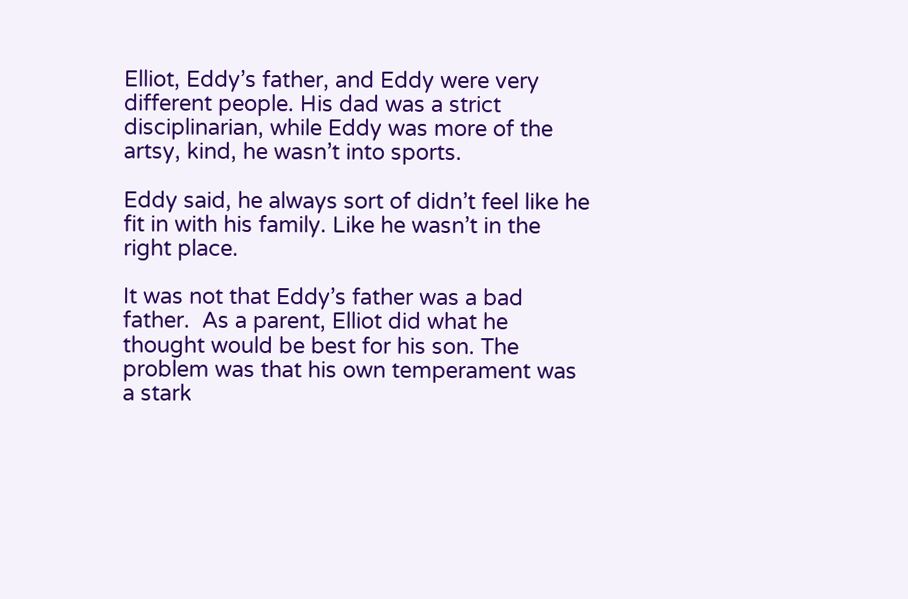Elliot, Eddy’s father, and Eddy were very different people. His dad was a strict disciplinarian, while Eddy was more of the artsy, kind, he wasn’t into sports.

Eddy said, he always sort of didn’t feel like he fit in with his family. Like he wasn’t in the right place.

It was not that Eddy’s father was a bad father.  As a parent, Elliot did what he thought would be best for his son. The problem was that his own temperament was a stark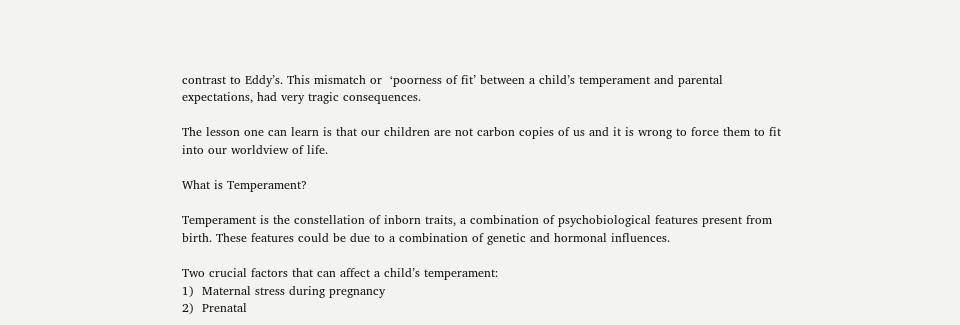contrast to Eddy’s. This mismatch or  ‘poorness of fit’ between a child’s temperament and parental expectations, had very tragic consequences.

The lesson one can learn is that our children are not carbon copies of us and it is wrong to force them to fit into our worldview of life.

What is Temperament?

Temperament is the constellation of inborn traits, a combination of psychobiological features present from birth. These features could be due to a combination of genetic and hormonal influences.

Two crucial factors that can affect a child’s temperament:
1)  Maternal stress during pregnancy
2)  Prenatal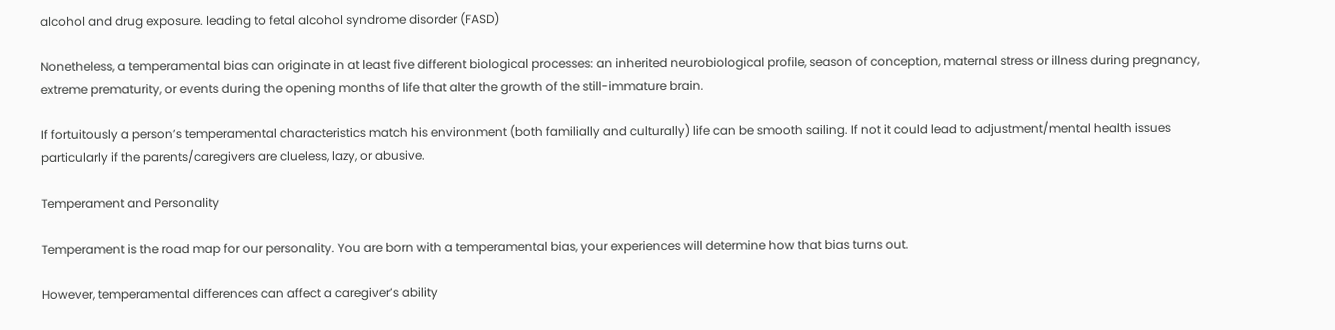alcohol and drug exposure. leading to fetal alcohol syndrome disorder (FASD)

Nonetheless, a temperamental bias can originate in at least five different biological processes: an inherited neurobiological profile, season of conception, maternal stress or illness during pregnancy, extreme prematurity, or events during the opening months of life that alter the growth of the still-immature brain.

If fortuitously a person’s temperamental characteristics match his environment (both familially and culturally) life can be smooth sailing. If not it could lead to adjustment/mental health issues particularly if the parents/caregivers are clueless, lazy, or abusive.

Temperament and Personality

Temperament is the road map for our personality. You are born with a temperamental bias, your experiences will determine how that bias turns out.

However, temperamental differences can affect a caregiver’s ability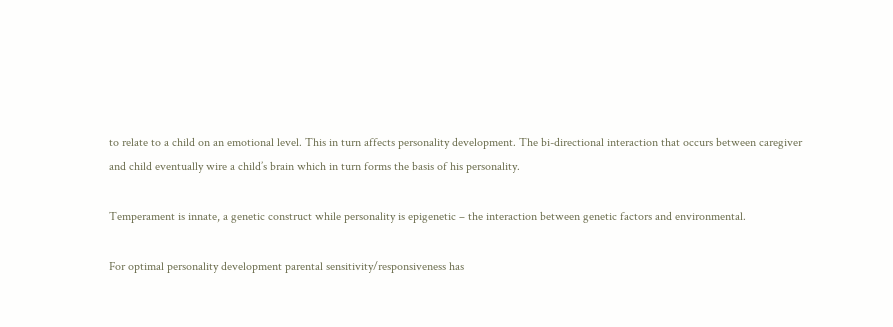to relate to a child on an emotional level. This in turn affects personality development. The bi-directional interaction that occurs between caregiver and child eventually wire a child’s brain which in turn forms the basis of his personality.

Temperament is innate, a genetic construct while personality is epigenetic – the interaction between genetic factors and environmental.

For optimal personality development parental sensitivity/responsiveness has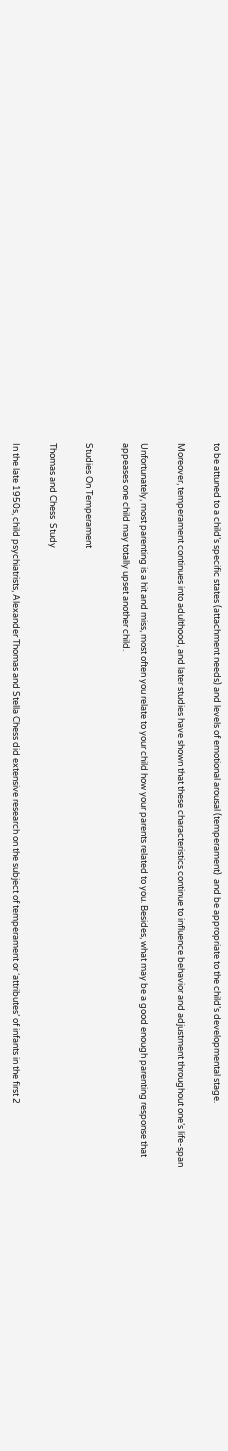to be attuned to a child’s specific states (attachment needs) and levels of emotional arousal (temperament)  and be appropriate to the child’s developmental stage.

Moreover, temperament continues into adulthood, and later studies have shown that these characteristics continue to influence behavior and adjustment throughout one’s life-span

Unfortunately, most parenting is a hit and miss, most often you relate to your child how your parents related to you. Besides, what may be a good enough parenting response that appeases one child may totally upset another child.

Studies On Temperament

Thomas and Chess  Study

In the late 1950s, child psychiatrists, Alexander Thomas and Stella Chess did extensive research on the subject of temperament or ‘attributes’ of infants in the first 2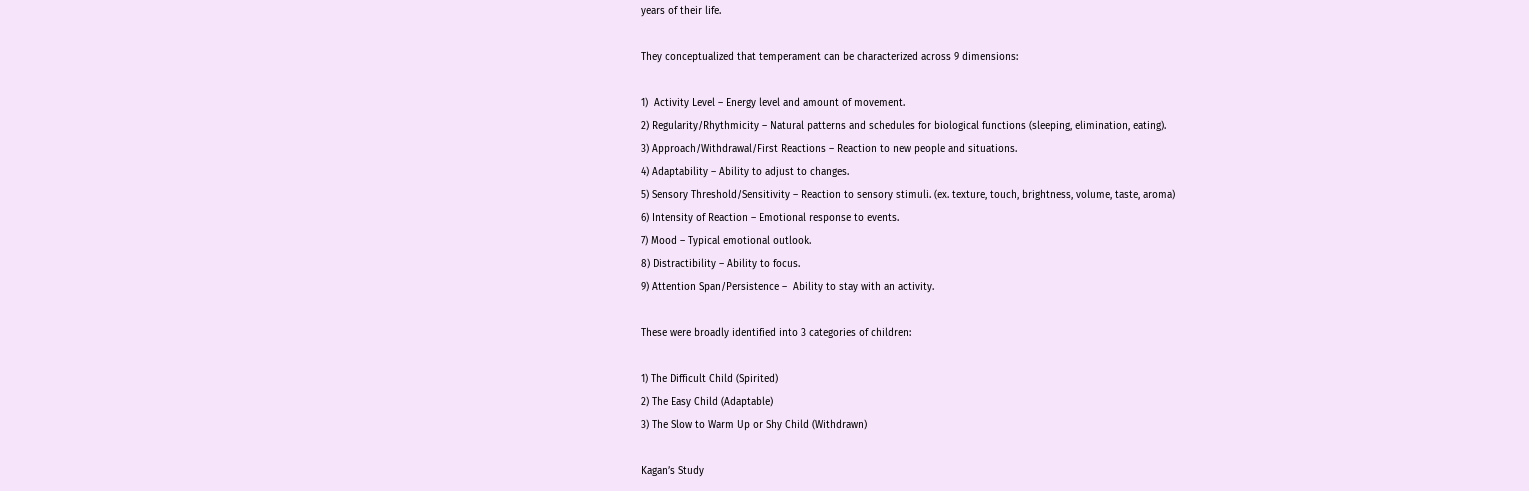years of their life.

They conceptualized that temperament can be characterized across 9 dimensions:

1)  Activity Level – Energy level and amount of movement.
2) Regularity/Rhythmicity – Natural patterns and schedules for biological functions (sleeping, elimination, eating).
3) Approach/Withdrawal/First Reactions – Reaction to new people and situations.
4) Adaptability – Ability to adjust to changes.
5) Sensory Threshold/Sensitivity – Reaction to sensory stimuli. (ex. texture, touch, brightness, volume, taste, aroma)
6) Intensity of Reaction – Emotional response to events.
7) Mood – Typical emotional outlook.
8) Distractibility – Ability to focus.
9) Attention Span/Persistence –  Ability to stay with an activity.

These were broadly identified into 3 categories of children:

1) The Difficult Child (Spirited)
2) The Easy Child (Adaptable)
3) The Slow to Warm Up or Shy Child (Withdrawn)

Kagan’s Study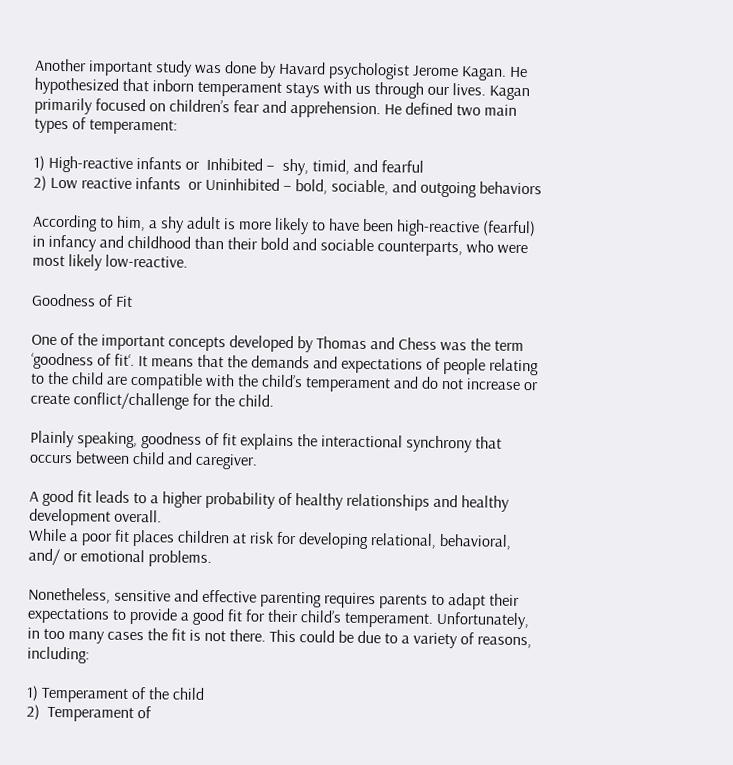Another important study was done by Havard psychologist Jerome Kagan. He hypothesized that inborn temperament stays with us through our lives. Kagan primarily focused on children’s fear and apprehension. He defined two main types of temperament:

1) High-reactive infants or  Inhibited –  shy, timid, and fearful
2) Low reactive infants  or Uninhibited – bold, sociable, and outgoing behaviors

According to him, a shy adult is more likely to have been high-reactive (fearful) in infancy and childhood than their bold and sociable counterparts, who were most likely low-reactive.

Goodness of Fit

One of the important concepts developed by Thomas and Chess was the term ‘goodness of fit‘. It means that the demands and expectations of people relating to the child are compatible with the child’s temperament and do not increase or create conflict/challenge for the child.

Plainly speaking, goodness of fit explains the interactional synchrony that occurs between child and caregiver.

A good fit leads to a higher probability of healthy relationships and healthy development overall.
While a poor fit places children at risk for developing relational, behavioral, and/ or emotional problems.

Nonetheless, sensitive and effective parenting requires parents to adapt their expectations to provide a good fit for their child’s temperament. Unfortunately, in too many cases the fit is not there. This could be due to a variety of reasons, including:

1) Temperament of the child
2)  Temperament of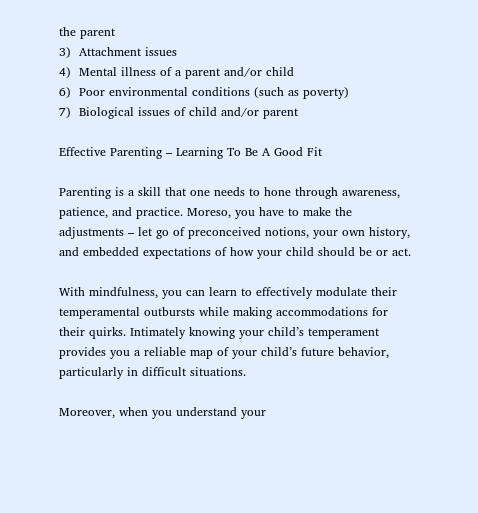the parent
3)  Attachment issues
4)  Mental illness of a parent and/or child
6)  Poor environmental conditions (such as poverty)
7)  Biological issues of child and/or parent

Effective Parenting – Learning To Be A Good Fit

Parenting is a skill that one needs to hone through awareness, patience, and practice. Moreso, you have to make the adjustments – let go of preconceived notions, your own history, and embedded expectations of how your child should be or act.

With mindfulness, you can learn to effectively modulate their temperamental outbursts while making accommodations for their quirks. Intimately knowing your child’s temperament provides you a reliable map of your child’s future behavior, particularly in difficult situations.

Moreover, when you understand your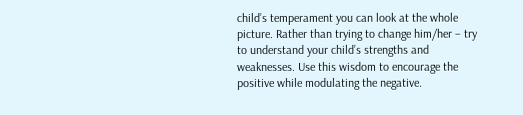child’s temperament you can look at the whole picture. Rather than trying to change him/her – try to understand your child’s strengths and weaknesses. Use this wisdom to encourage the positive while modulating the negative.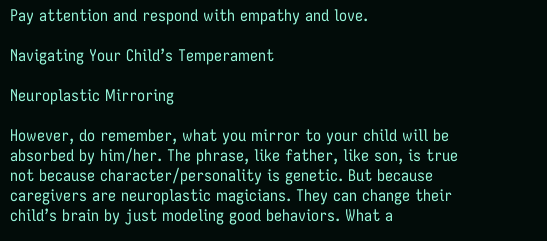Pay attention and respond with empathy and love.

Navigating Your Child’s Temperament

Neuroplastic Mirroring

However, do remember, what you mirror to your child will be absorbed by him/her. The phrase, like father, like son, is true not because character/personality is genetic. But because caregivers are neuroplastic magicians. They can change their child’s brain by just modeling good behaviors. What a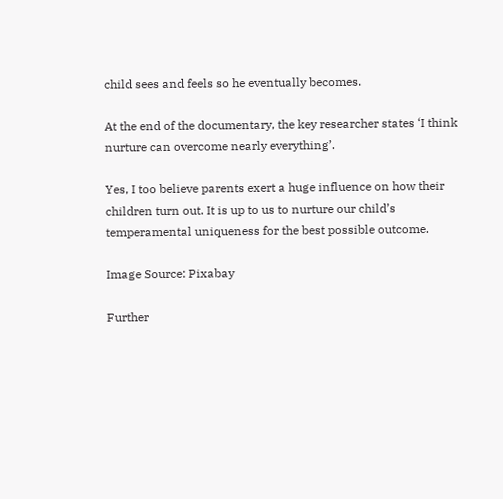child sees and feels so he eventually becomes.

At the end of the documentary, the key researcher states ‘I think nurture can overcome nearly everything’.

Yes, I too believe parents exert a huge influence on how their children turn out. It is up to us to nurture our child’s temperamental uniqueness for the best possible outcome.

Image Source: Pixabay

Further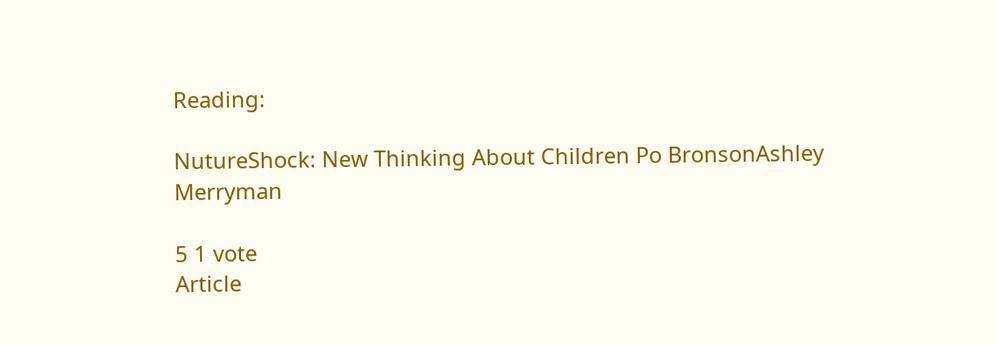Reading:

NutureShock: New Thinking About Children Po BronsonAshley Merryman

5 1 vote
Article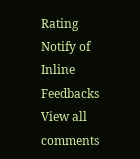Rating
Notify of
Inline Feedbacks
View all comments